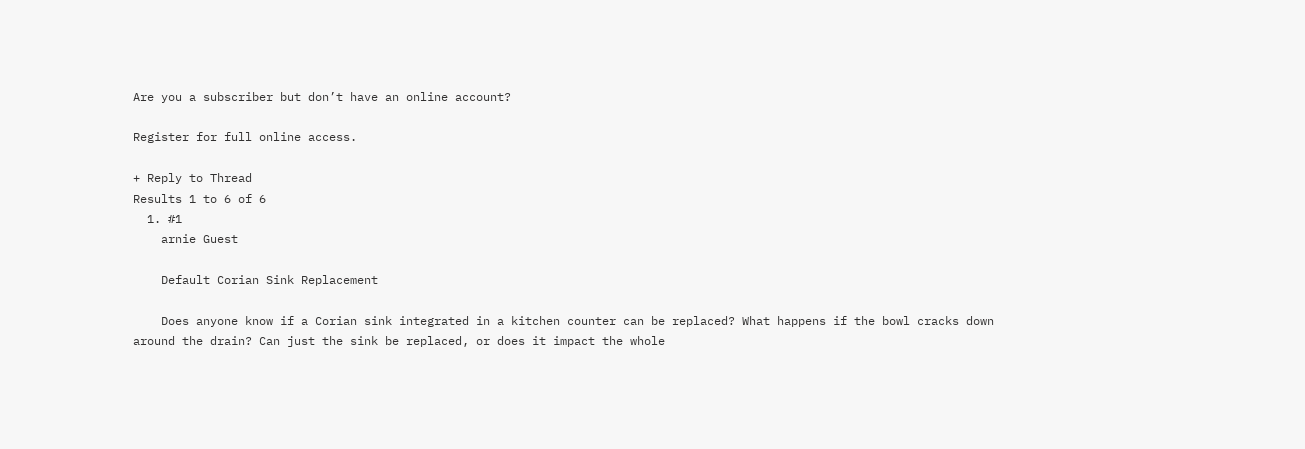Are you a subscriber but don’t have an online account?

Register for full online access.

+ Reply to Thread
Results 1 to 6 of 6
  1. #1
    arnie Guest

    Default Corian Sink Replacement

    Does anyone know if a Corian sink integrated in a kitchen counter can be replaced? What happens if the bowl cracks down around the drain? Can just the sink be replaced, or does it impact the whole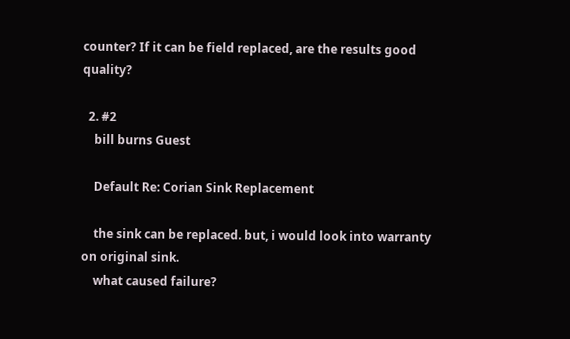counter? If it can be field replaced, are the results good quality?

  2. #2
    bill burns Guest

    Default Re: Corian Sink Replacement

    the sink can be replaced. but, i would look into warranty on original sink.
    what caused failure?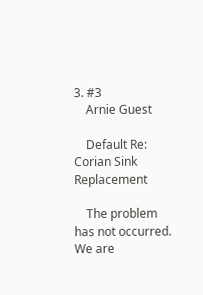3. #3
    Arnie Guest

    Default Re: Corian Sink Replacement

    The problem has not occurred. We are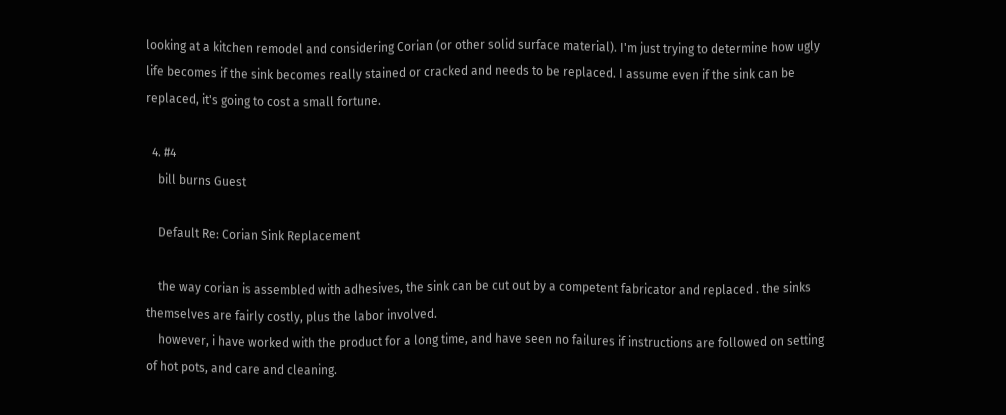looking at a kitchen remodel and considering Corian (or other solid surface material). I'm just trying to determine how ugly life becomes if the sink becomes really stained or cracked and needs to be replaced. I assume even if the sink can be replaced, it's going to cost a small fortune.

  4. #4
    bill burns Guest

    Default Re: Corian Sink Replacement

    the way corian is assembled with adhesives, the sink can be cut out by a competent fabricator and replaced . the sinks themselves are fairly costly, plus the labor involved.
    however, i have worked with the product for a long time, and have seen no failures if instructions are followed on setting of hot pots, and care and cleaning.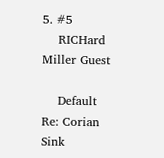5. #5
    RICHard Miller Guest

    Default Re: Corian Sink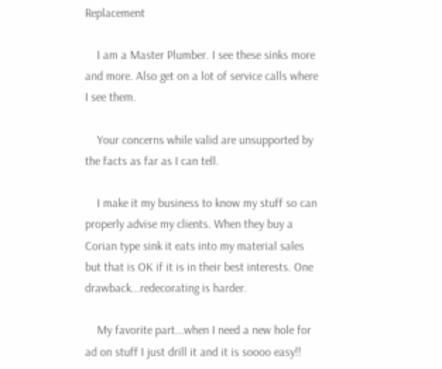Replacement

    I am a Master Plumber. I see these sinks more and more. Also get on a lot of service calls where I see them.

    Your concerns while valid are unsupported by the facts as far as I can tell.

    I make it my business to know my stuff so can properly advise my clients. When they buy a Corian type sink it eats into my material sales but that is OK if it is in their best interests. One drawback...redecorating is harder.

    My favorite part...when I need a new hole for ad on stuff I just drill it and it is soooo easy!!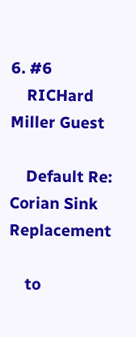6. #6
    RICHard Miller Guest

    Default Re: Corian Sink Replacement

    to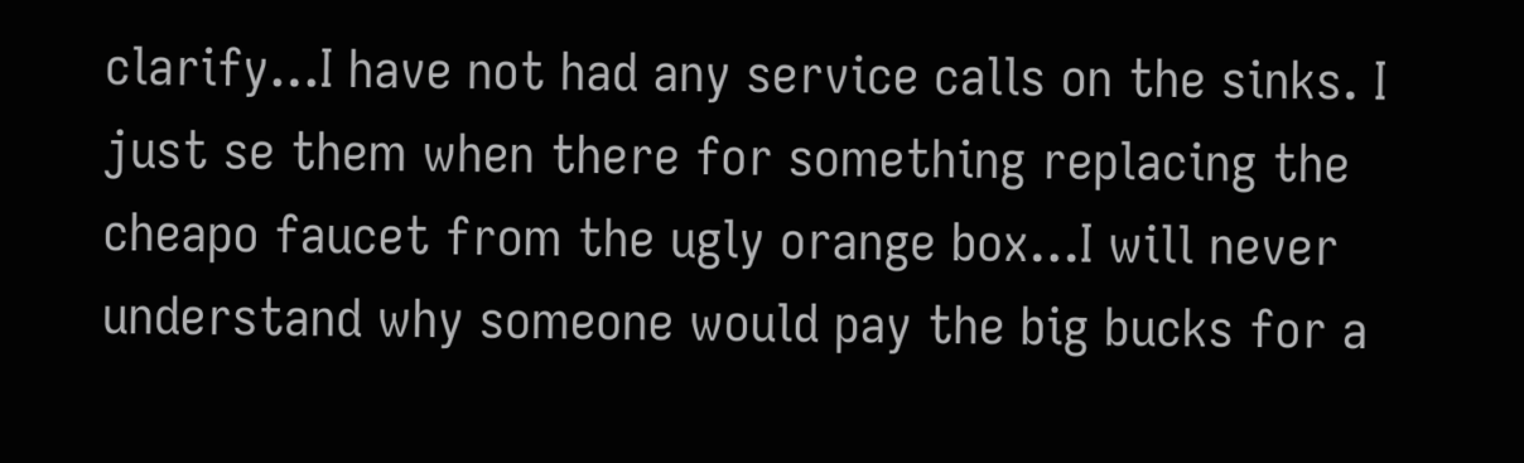clarify...I have not had any service calls on the sinks. I just se them when there for something replacing the cheapo faucet from the ugly orange box...I will never understand why someone would pay the big bucks for a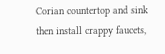Corian countertop and sink then install crappy faucets,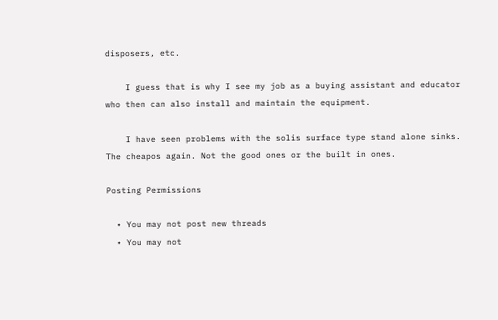disposers, etc.

    I guess that is why I see my job as a buying assistant and educator who then can also install and maintain the equipment.

    I have seen problems with the solis surface type stand alone sinks. The cheapos again. Not the good ones or the built in ones.

Posting Permissions

  • You may not post new threads
  • You may not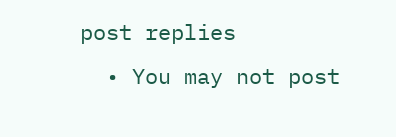post replies
  • You may not post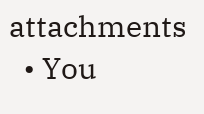attachments
  • You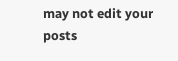may not edit your posts